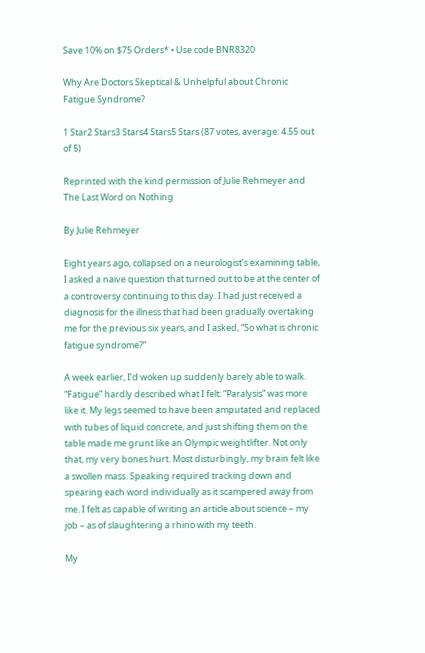Save 10% on $75 Orders* • Use code BNR8320

Why Are Doctors Skeptical & Unhelpful about Chronic Fatigue Syndrome?

1 Star2 Stars3 Stars4 Stars5 Stars (87 votes, average: 4.55 out of 5)

Reprinted with the kind permission of Julie Rehmeyer and The Last Word on Nothing

By Julie Rehmeyer

Eight years ago, collapsed on a neurologist’s examining table, I asked a naive question that turned out to be at the center of a controversy continuing to this day. I had just received a diagnosis for the illness that had been gradually overtaking me for the previous six years, and I asked, “So what is chronic fatigue syndrome?”

A week earlier, I’d woken up suddenly barely able to walk. “Fatigue” hardly described what I felt: “Paralysis” was more like it. My legs seemed to have been amputated and replaced with tubes of liquid concrete, and just shifting them on the table made me grunt like an Olympic weightlifter. Not only that, my very bones hurt. Most disturbingly, my brain felt like a swollen mass. Speaking required tracking down and spearing each word individually as it scampered away from me. I felt as capable of writing an article about science – my job – as of slaughtering a rhino with my teeth.

My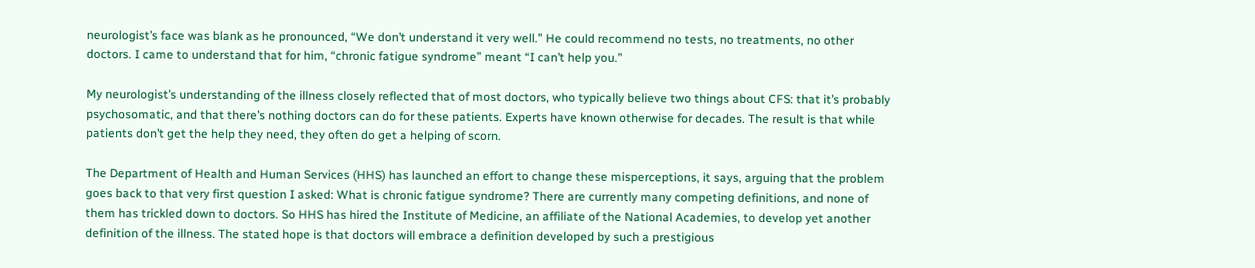neurologist’s face was blank as he pronounced, “We don’t understand it very well.” He could recommend no tests, no treatments, no other doctors. I came to understand that for him, “chronic fatigue syndrome” meant “I can’t help you.”

My neurologist’s understanding of the illness closely reflected that of most doctors, who typically believe two things about CFS: that it’s probably psychosomatic, and that there’s nothing doctors can do for these patients. Experts have known otherwise for decades. The result is that while patients don’t get the help they need, they often do get a helping of scorn.

The Department of Health and Human Services (HHS) has launched an effort to change these misperceptions, it says, arguing that the problem goes back to that very first question I asked: What is chronic fatigue syndrome? There are currently many competing definitions, and none of them has trickled down to doctors. So HHS has hired the Institute of Medicine, an affiliate of the National Academies, to develop yet another definition of the illness. The stated hope is that doctors will embrace a definition developed by such a prestigious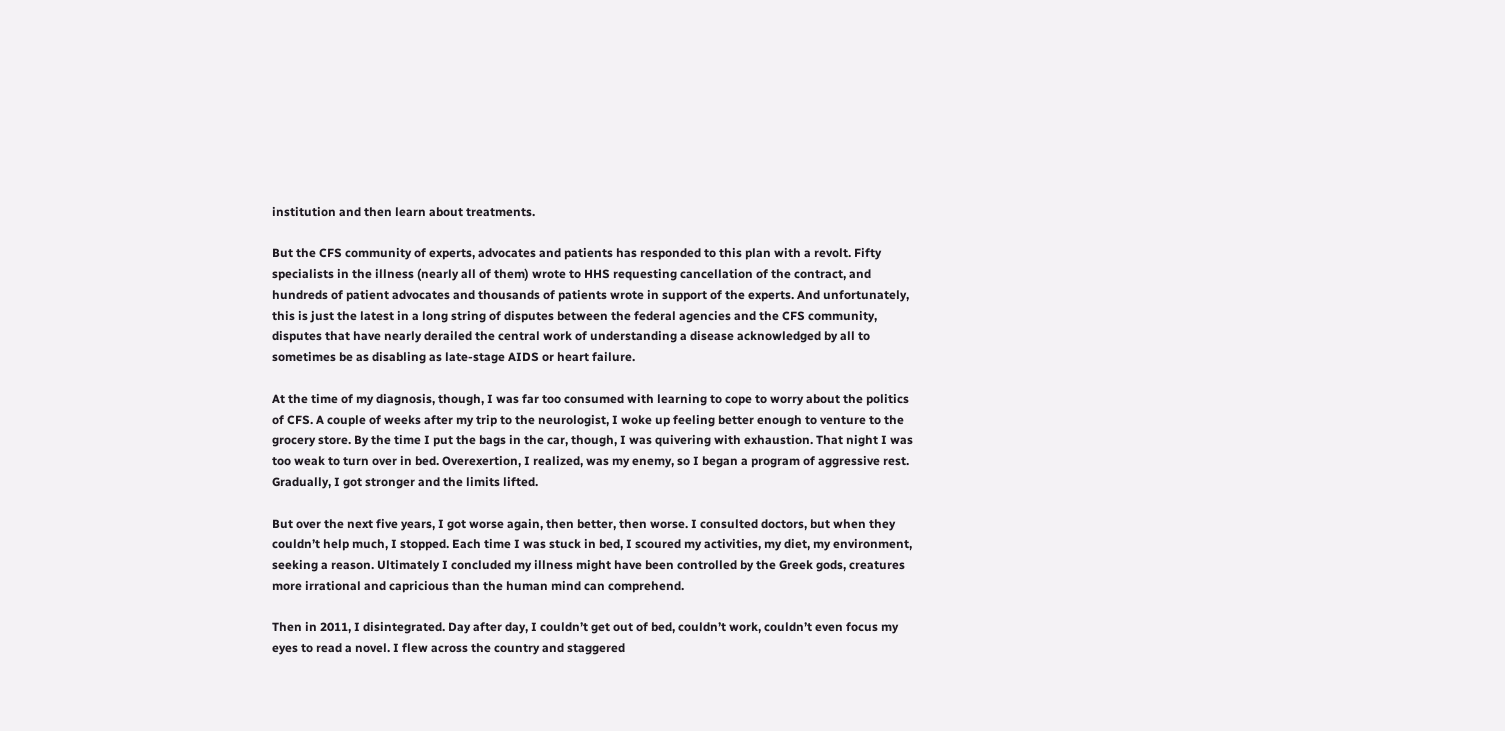institution and then learn about treatments.

But the CFS community of experts, advocates and patients has responded to this plan with a revolt. Fifty specialists in the illness (nearly all of them) wrote to HHS requesting cancellation of the contract, and hundreds of patient advocates and thousands of patients wrote in support of the experts. And unfortunately, this is just the latest in a long string of disputes between the federal agencies and the CFS community, disputes that have nearly derailed the central work of understanding a disease acknowledged by all to sometimes be as disabling as late-stage AIDS or heart failure.

At the time of my diagnosis, though, I was far too consumed with learning to cope to worry about the politics of CFS. A couple of weeks after my trip to the neurologist, I woke up feeling better enough to venture to the grocery store. By the time I put the bags in the car, though, I was quivering with exhaustion. That night I was too weak to turn over in bed. Overexertion, I realized, was my enemy, so I began a program of aggressive rest. Gradually, I got stronger and the limits lifted.

But over the next five years, I got worse again, then better, then worse. I consulted doctors, but when they couldn’t help much, I stopped. Each time I was stuck in bed, I scoured my activities, my diet, my environment, seeking a reason. Ultimately I concluded my illness might have been controlled by the Greek gods, creatures more irrational and capricious than the human mind can comprehend.

Then in 2011, I disintegrated. Day after day, I couldn’t get out of bed, couldn’t work, couldn’t even focus my eyes to read a novel. I flew across the country and staggered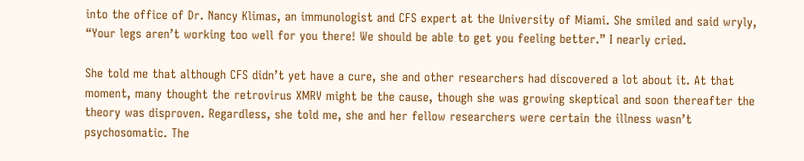into the office of Dr. Nancy Klimas, an immunologist and CFS expert at the University of Miami. She smiled and said wryly, “Your legs aren’t working too well for you there! We should be able to get you feeling better.” I nearly cried.

She told me that although CFS didn’t yet have a cure, she and other researchers had discovered a lot about it. At that moment, many thought the retrovirus XMRV might be the cause, though she was growing skeptical and soon thereafter the theory was disproven. Regardless, she told me, she and her fellow researchers were certain the illness wasn’t psychosomatic. The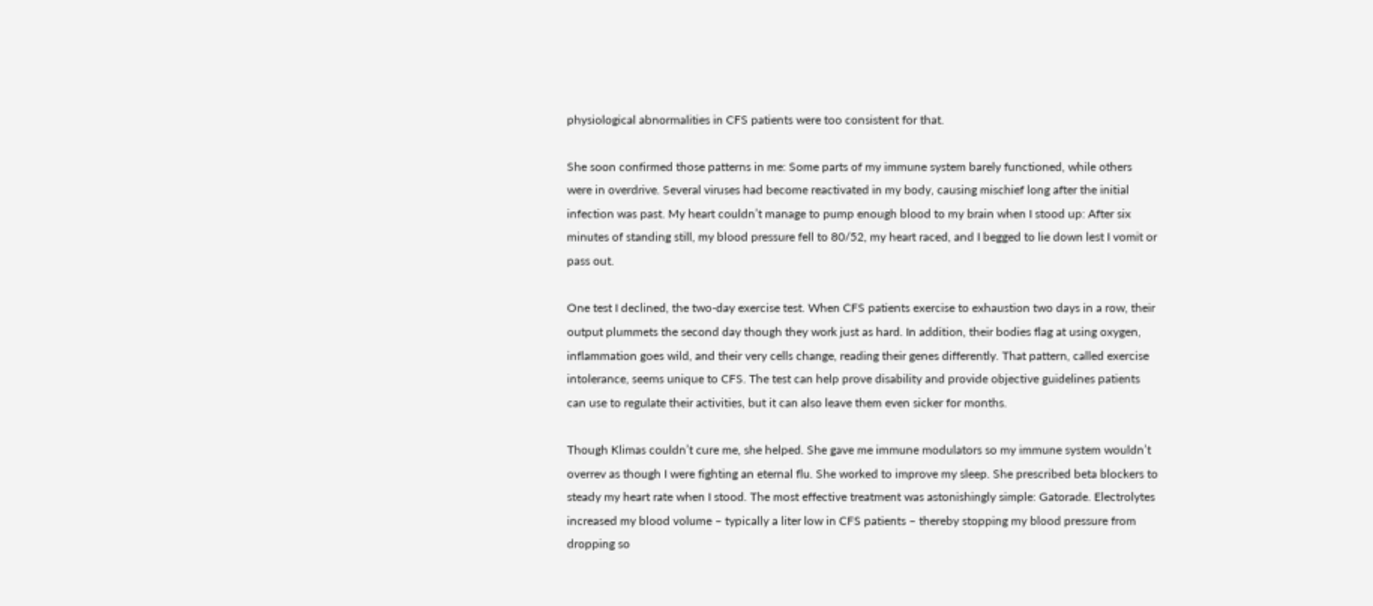physiological abnormalities in CFS patients were too consistent for that.

She soon confirmed those patterns in me: Some parts of my immune system barely functioned, while others were in overdrive. Several viruses had become reactivated in my body, causing mischief long after the initial infection was past. My heart couldn’t manage to pump enough blood to my brain when I stood up: After six minutes of standing still, my blood pressure fell to 80/52, my heart raced, and I begged to lie down lest I vomit or pass out.

One test I declined, the two-day exercise test. When CFS patients exercise to exhaustion two days in a row, their output plummets the second day though they work just as hard. In addition, their bodies flag at using oxygen, inflammation goes wild, and their very cells change, reading their genes differently. That pattern, called exercise intolerance, seems unique to CFS. The test can help prove disability and provide objective guidelines patients can use to regulate their activities, but it can also leave them even sicker for months.

Though Klimas couldn’t cure me, she helped. She gave me immune modulators so my immune system wouldn’t overrev as though I were fighting an eternal flu. She worked to improve my sleep. She prescribed beta blockers to steady my heart rate when I stood. The most effective treatment was astonishingly simple: Gatorade. Electrolytes increased my blood volume – typically a liter low in CFS patients – thereby stopping my blood pressure from dropping so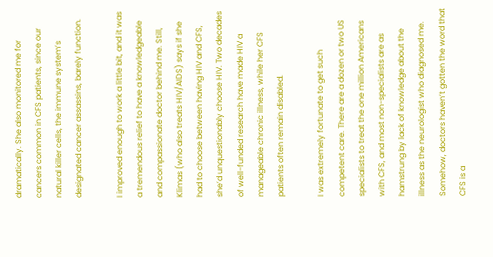dramatically. She also monitored me for cancers common in CFS patients, since our natural killer cells, the immune system’s designated cancer assassins, barely function.

I improved enough to work a little bit, and it was a tremendous relief to have a knowledgeable and compassionate doctor behind me. Still, Klimas (who also treats HIV/AIDS) says if she had to choose between having HIV and CFS, she’d unquestionably choose HIV. Two decades of well-funded research have made HIV a manageable chronic illness, while her CFS patients often remain disabled.

I was extremely fortunate to get such competent care. There are a dozen or two US specialists to treat the one million Americans with CFS, and most non-specialists are as hamstrung by lack of knowledge about the illness as the neurologist who diagnosed me. Somehow, doctors haven’t gotten the word that CFS is a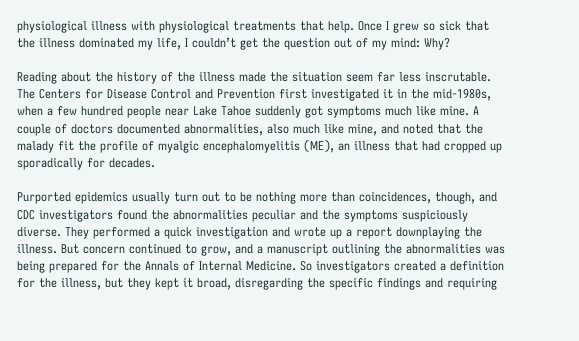physiological illness with physiological treatments that help. Once I grew so sick that the illness dominated my life, I couldn’t get the question out of my mind: Why?

Reading about the history of the illness made the situation seem far less inscrutable. The Centers for Disease Control and Prevention first investigated it in the mid-1980s, when a few hundred people near Lake Tahoe suddenly got symptoms much like mine. A couple of doctors documented abnormalities, also much like mine, and noted that the malady fit the profile of myalgic encephalomyelitis (ME), an illness that had cropped up sporadically for decades.

Purported epidemics usually turn out to be nothing more than coincidences, though, and CDC investigators found the abnormalities peculiar and the symptoms suspiciously diverse. They performed a quick investigation and wrote up a report downplaying the illness. But concern continued to grow, and a manuscript outlining the abnormalities was being prepared for the Annals of Internal Medicine. So investigators created a definition for the illness, but they kept it broad, disregarding the specific findings and requiring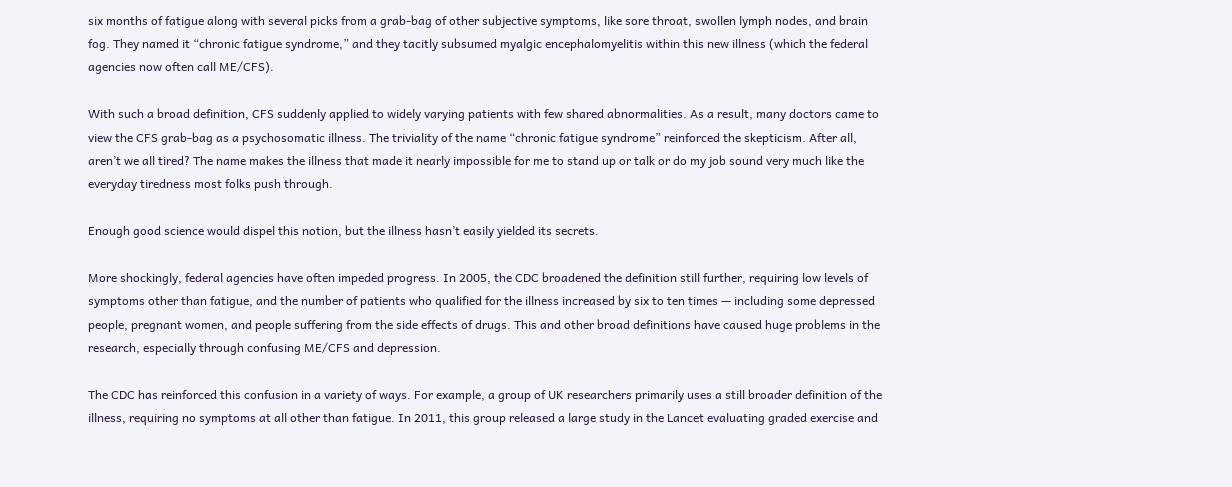six months of fatigue along with several picks from a grab-bag of other subjective symptoms, like sore throat, swollen lymph nodes, and brain fog. They named it “chronic fatigue syndrome,” and they tacitly subsumed myalgic encephalomyelitis within this new illness (which the federal agencies now often call ME/CFS).

With such a broad definition, CFS suddenly applied to widely varying patients with few shared abnormalities. As a result, many doctors came to view the CFS grab-bag as a psychosomatic illness. The triviality of the name “chronic fatigue syndrome” reinforced the skepticism. After all, aren’t we all tired? The name makes the illness that made it nearly impossible for me to stand up or talk or do my job sound very much like the everyday tiredness most folks push through.

Enough good science would dispel this notion, but the illness hasn’t easily yielded its secrets.

More shockingly, federal agencies have often impeded progress. In 2005, the CDC broadened the definition still further, requiring low levels of symptoms other than fatigue, and the number of patients who qualified for the illness increased by six to ten times — including some depressed people, pregnant women, and people suffering from the side effects of drugs. This and other broad definitions have caused huge problems in the research, especially through confusing ME/CFS and depression.

The CDC has reinforced this confusion in a variety of ways. For example, a group of UK researchers primarily uses a still broader definition of the illness, requiring no symptoms at all other than fatigue. In 2011, this group released a large study in the Lancet evaluating graded exercise and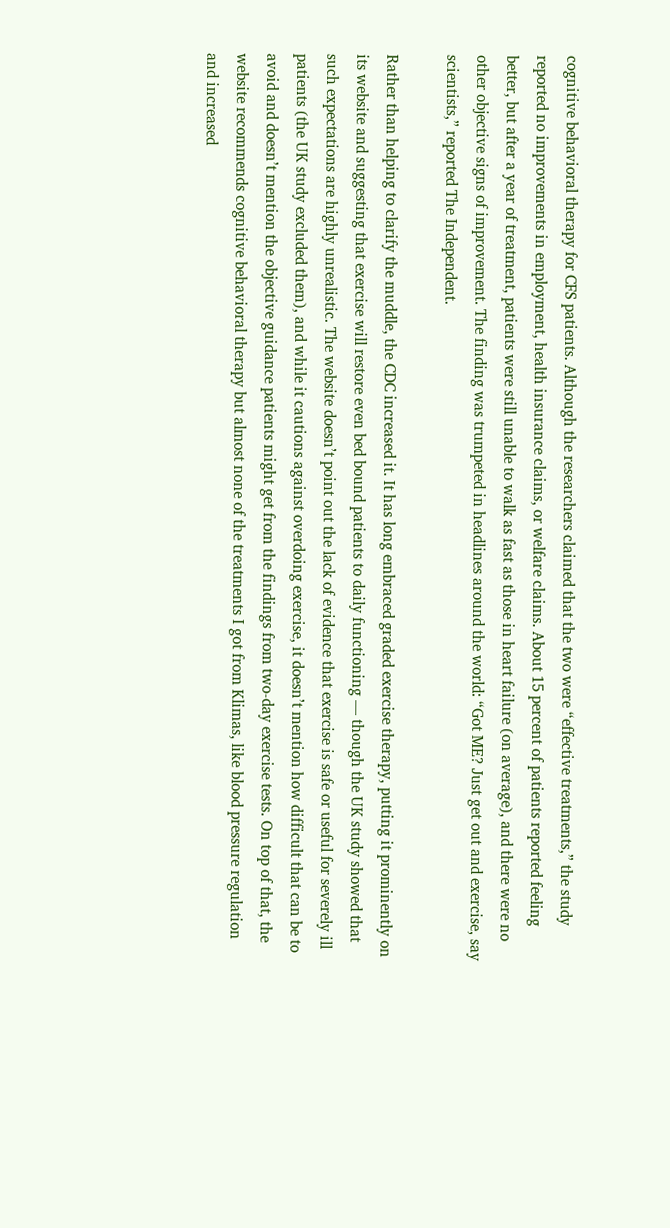cognitive behavioral therapy for CFS patients. Although the researchers claimed that the two were “effective treatments,” the study reported no improvements in employment, health insurance claims, or welfare claims. About 15 percent of patients reported feeling better, but after a year of treatment, patients were still unable to walk as fast as those in heart failure (on average), and there were no other objective signs of improvement. The finding was trumpeted in headlines around the world: “Got ME? Just get out and exercise, say scientists,” reported The Independent.

Rather than helping to clarify the muddle, the CDC increased it. It has long embraced graded exercise therapy, putting it prominently on its website and suggesting that exercise will restore even bed bound patients to daily functioning — though the UK study showed that such expectations are highly unrealistic. The website doesn’t point out the lack of evidence that exercise is safe or useful for severely ill patients (the UK study excluded them), and while it cautions against overdoing exercise, it doesn’t mention how difficult that can be to avoid and doesn’t mention the objective guidance patients might get from the findings from two-day exercise tests. On top of that, the website recommends cognitive behavioral therapy but almost none of the treatments I got from Klimas, like blood pressure regulation and increased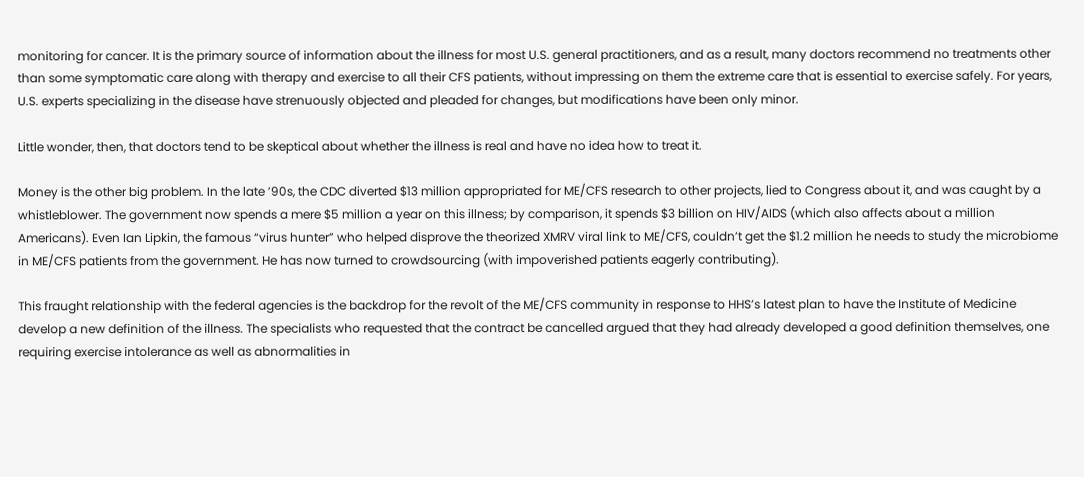monitoring for cancer. It is the primary source of information about the illness for most U.S. general practitioners, and as a result, many doctors recommend no treatments other than some symptomatic care along with therapy and exercise to all their CFS patients, without impressing on them the extreme care that is essential to exercise safely. For years, U.S. experts specializing in the disease have strenuously objected and pleaded for changes, but modifications have been only minor.

Little wonder, then, that doctors tend to be skeptical about whether the illness is real and have no idea how to treat it.

Money is the other big problem. In the late ’90s, the CDC diverted $13 million appropriated for ME/CFS research to other projects, lied to Congress about it, and was caught by a whistleblower. The government now spends a mere $5 million a year on this illness; by comparison, it spends $3 billion on HIV/AIDS (which also affects about a million Americans). Even Ian Lipkin, the famous “virus hunter” who helped disprove the theorized XMRV viral link to ME/CFS, couldn’t get the $1.2 million he needs to study the microbiome in ME/CFS patients from the government. He has now turned to crowdsourcing (with impoverished patients eagerly contributing).

This fraught relationship with the federal agencies is the backdrop for the revolt of the ME/CFS community in response to HHS’s latest plan to have the Institute of Medicine develop a new definition of the illness. The specialists who requested that the contract be cancelled argued that they had already developed a good definition themselves, one requiring exercise intolerance as well as abnormalities in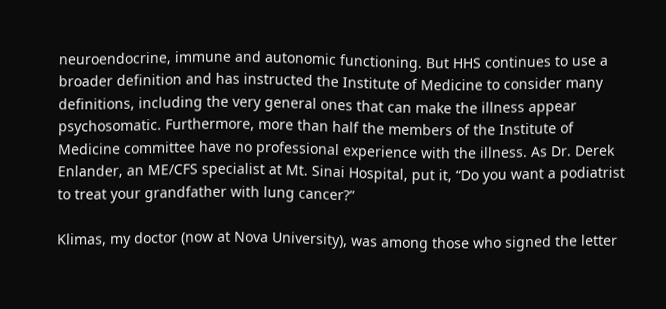neuroendocrine, immune and autonomic functioning. But HHS continues to use a broader definition and has instructed the Institute of Medicine to consider many definitions, including the very general ones that can make the illness appear psychosomatic. Furthermore, more than half the members of the Institute of Medicine committee have no professional experience with the illness. As Dr. Derek Enlander, an ME/CFS specialist at Mt. Sinai Hospital, put it, “Do you want a podiatrist to treat your grandfather with lung cancer?”

Klimas, my doctor (now at Nova University), was among those who signed the letter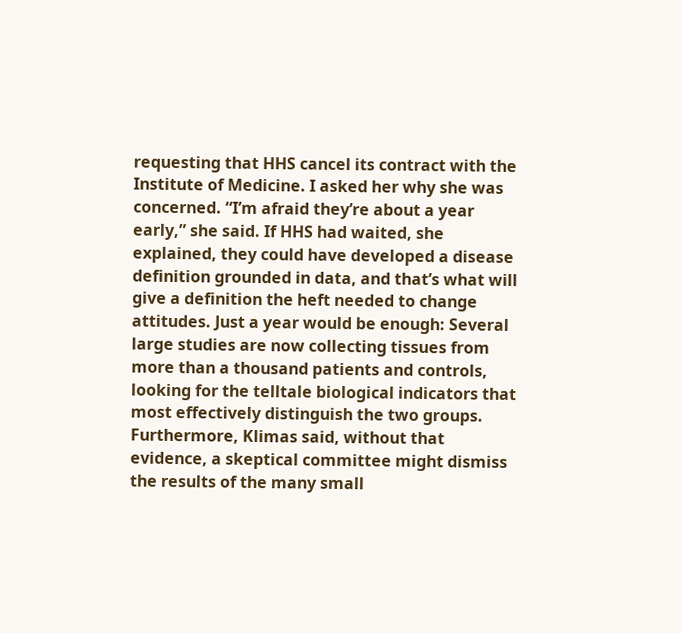requesting that HHS cancel its contract with the Institute of Medicine. I asked her why she was concerned. “I’m afraid they’re about a year early,” she said. If HHS had waited, she explained, they could have developed a disease definition grounded in data, and that’s what will give a definition the heft needed to change attitudes. Just a year would be enough: Several large studies are now collecting tissues from more than a thousand patients and controls, looking for the telltale biological indicators that most effectively distinguish the two groups. Furthermore, Klimas said, without that evidence, a skeptical committee might dismiss the results of the many small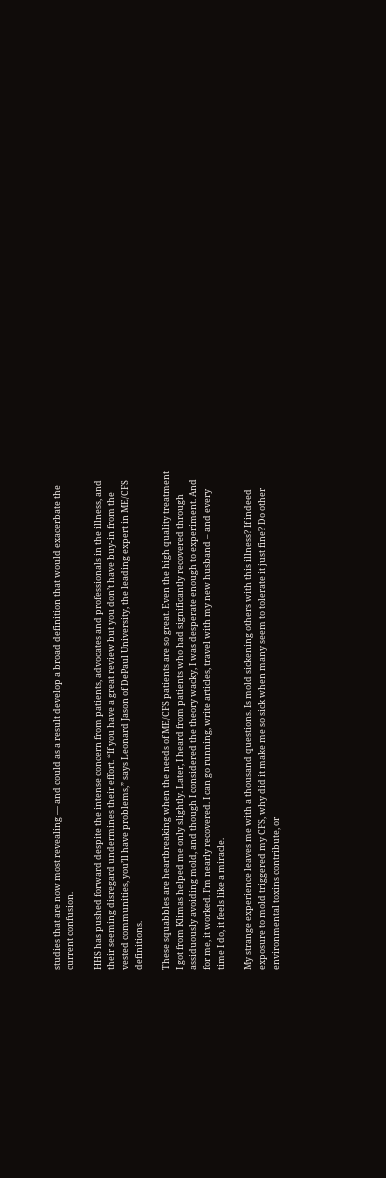studies that are now most revealing — and could as a result develop a broad definition that would exacerbate the current confusion.

HHS has pushed forward despite the intense concern from patients, advocates and professionals in the illness, and their seeming disregard undermines their effort. “If you have a great review but you don’t have buy-in from the vested communities, you’ll have problems,” says Leonard Jason of DePaul University, the leading expert in ME/CFS definitions.

These squabbles are heartbreaking when the needs of ME/CFS patients are so great. Even the high quality treatment I got from Klimas helped me only slightly. Later, I heard from patients who had significantly recovered through assiduously avoiding mold, and though I considered the theory wacky, I was desperate enough to experiment. And for me, it worked. I’m nearly recovered. I can go running, write articles, travel with my new husband – and every time I do, it feels like a miracle.

My strange experience leaves me with a thousand questions. Is mold sickening others with this illness? If indeed exposure to mold triggered my CFS, why did it make me so sick when many seem to tolerate it just fine? Do other environmental toxins contribute, or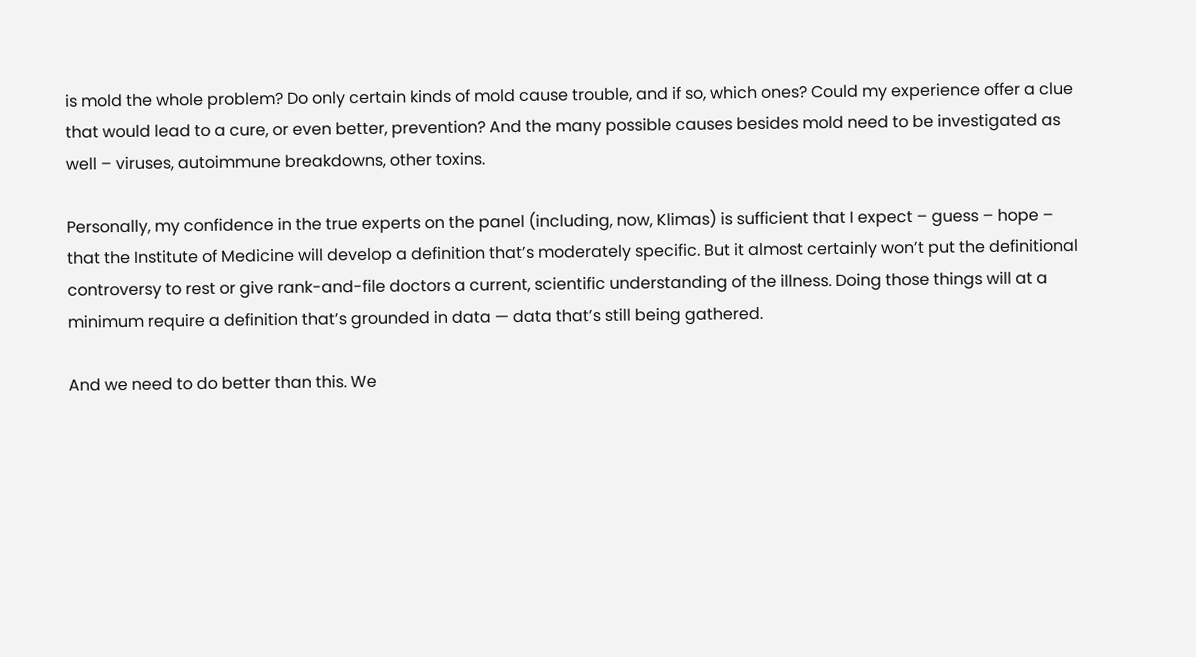is mold the whole problem? Do only certain kinds of mold cause trouble, and if so, which ones? Could my experience offer a clue that would lead to a cure, or even better, prevention? And the many possible causes besides mold need to be investigated as well – viruses, autoimmune breakdowns, other toxins.

Personally, my confidence in the true experts on the panel (including, now, Klimas) is sufficient that I expect – guess – hope – that the Institute of Medicine will develop a definition that’s moderately specific. But it almost certainly won’t put the definitional controversy to rest or give rank-and-file doctors a current, scientific understanding of the illness. Doing those things will at a minimum require a definition that’s grounded in data — data that’s still being gathered.

And we need to do better than this. We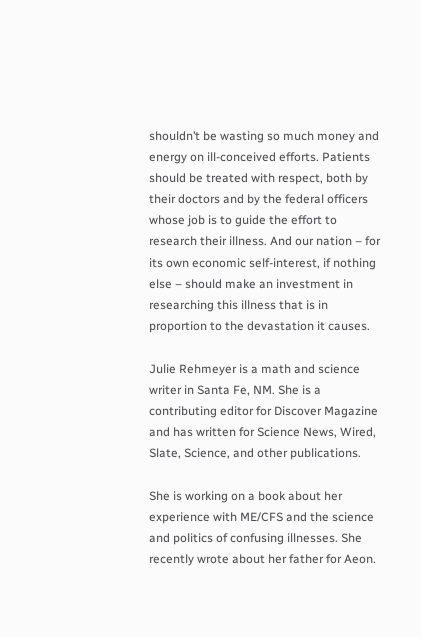shouldn’t be wasting so much money and energy on ill-conceived efforts. Patients should be treated with respect, both by their doctors and by the federal officers whose job is to guide the effort to research their illness. And our nation – for its own economic self-interest, if nothing else – should make an investment in researching this illness that is in proportion to the devastation it causes.

Julie Rehmeyer is a math and science writer in Santa Fe, NM. She is a contributing editor for Discover Magazine and has written for Science News, Wired, Slate, Science, and other publications.

She is working on a book about her experience with ME/CFS and the science and politics of confusing illnesses. She recently wrote about her father for Aeon.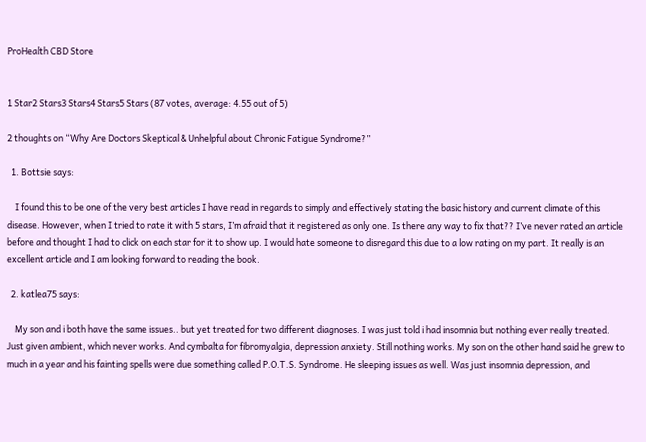ProHealth CBD Store


1 Star2 Stars3 Stars4 Stars5 Stars (87 votes, average: 4.55 out of 5)

2 thoughts on “Why Are Doctors Skeptical & Unhelpful about Chronic Fatigue Syndrome?”

  1. Bottsie says:

    I found this to be one of the very best articles I have read in regards to simply and effectively stating the basic history and current climate of this disease. However, when I tried to rate it with 5 stars, I’m afraid that it registered as only one. Is there any way to fix that?? I’ve never rated an article before and thought I had to click on each star for it to show up. I would hate someone to disregard this due to a low rating on my part. It really is an excellent article and I am looking forward to reading the book.

  2. katlea75 says:

    My son and i both have the same issues.. but yet treated for two different diagnoses. I was just told i had insomnia but nothing ever really treated. Just given ambient, which never works. And cymbalta for fibromyalgia, depression anxiety. Still nothing works. My son on the other hand said he grew to much in a year and his fainting spells were due something called P.O.T.S. Syndrome. He sleeping issues as well. Was just insomnia depression, and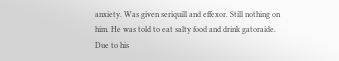anxiety. Was given seriquill and effexor. Still nothing on him. He was told to eat salty food and drink gatoraide. Due to his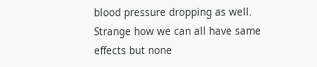blood pressure dropping as well. Strange how we can all have same effects but none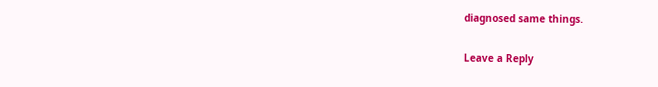diagnosed same things.

Leave a Reply